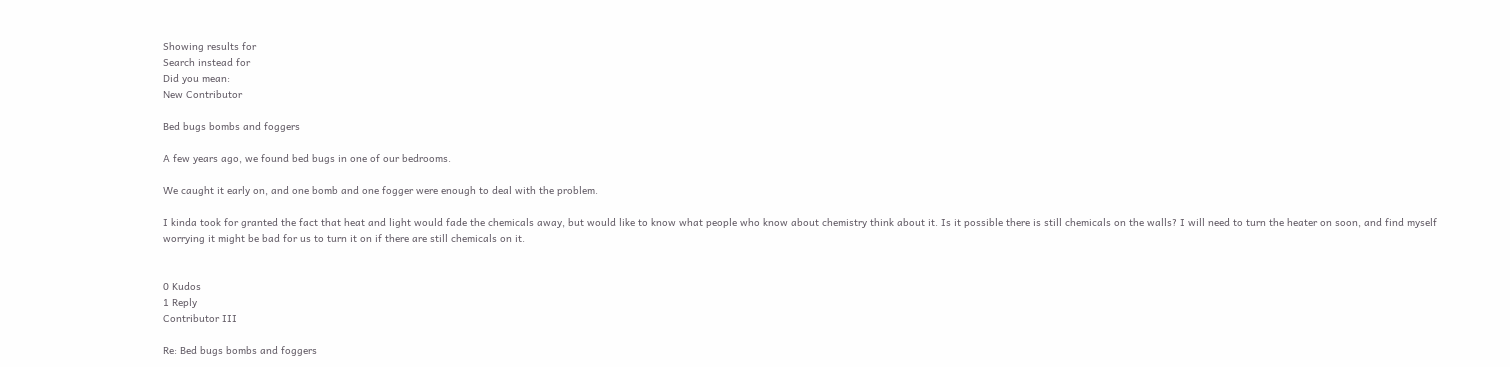Showing results for
Search instead for
Did you mean:
New Contributor

Bed bugs bombs and foggers

A few years ago, we found bed bugs in one of our bedrooms.

We caught it early on, and one bomb and one fogger were enough to deal with the problem.

I kinda took for granted the fact that heat and light would fade the chemicals away, but would like to know what people who know about chemistry think about it. Is it possible there is still chemicals on the walls? I will need to turn the heater on soon, and find myself worrying it might be bad for us to turn it on if there are still chemicals on it.


0 Kudos
1 Reply
Contributor III

Re: Bed bugs bombs and foggers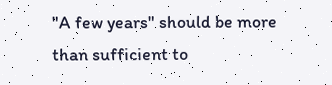"A few years" should be more than sufficient to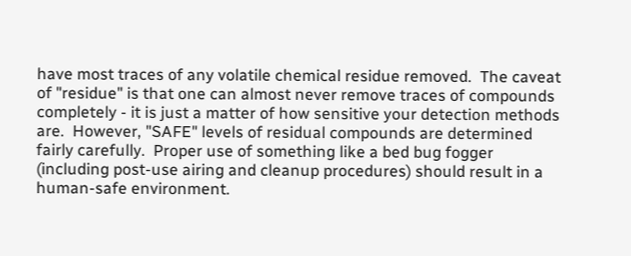have most traces of any volatile chemical residue removed.  The caveat of "residue" is that one can almost never remove traces of compounds completely - it is just a matter of how sensitive your detection methods are.  However, "SAFE" levels of residual compounds are determined fairly carefully.  Proper use of something like a bed bug fogger (including post-use airing and cleanup procedures) should result in a human-safe environment.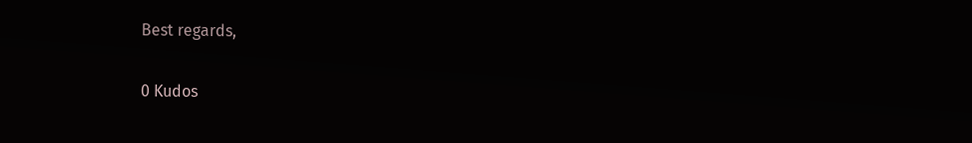Best regards,


0 Kudos